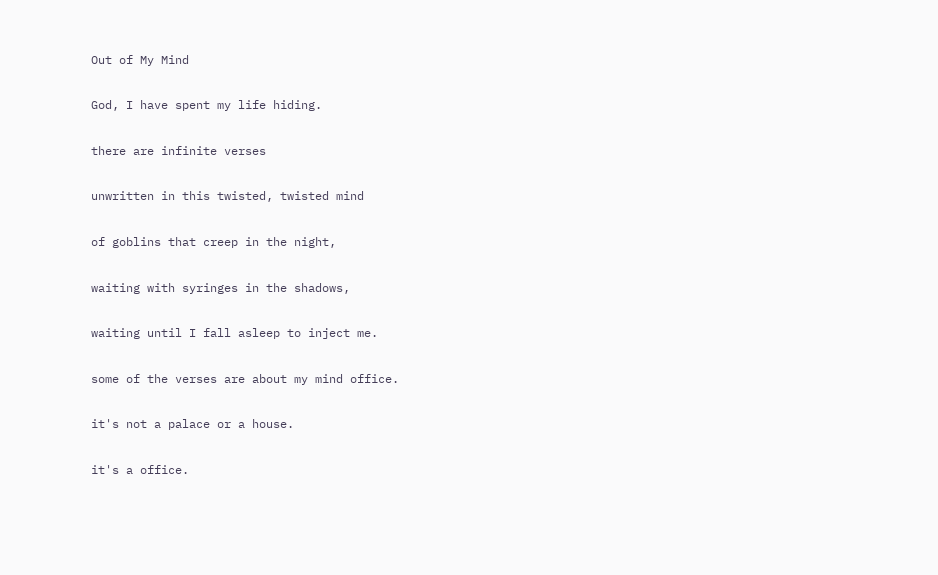Out of My Mind

God, I have spent my life hiding.

there are infinite verses

unwritten in this twisted, twisted mind

of goblins that creep in the night,

waiting with syringes in the shadows,

waiting until I fall asleep to inject me.

some of the verses are about my mind office.

it's not a palace or a house.

it's a office.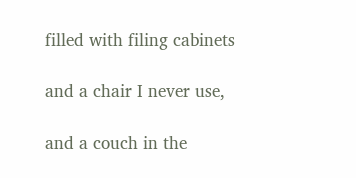filled with filing cabinets

and a chair I never use,

and a couch in the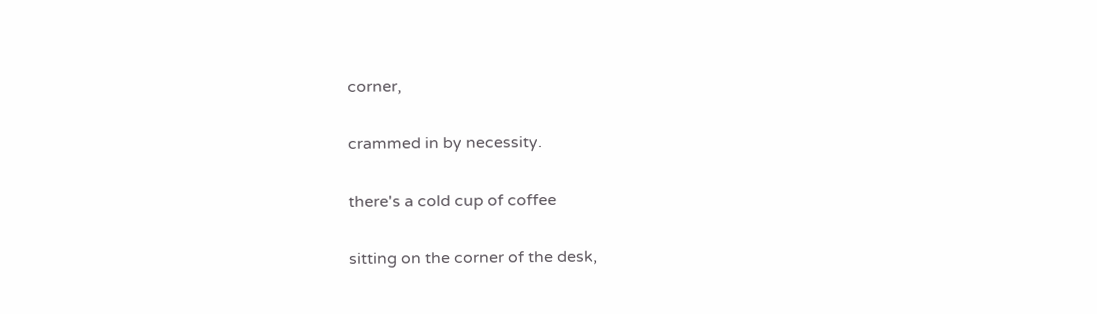corner,

crammed in by necessity.

there's a cold cup of coffee

sitting on the corner of the desk,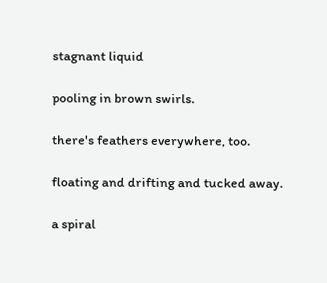stagnant liquid

pooling in brown swirls.

there's feathers everywhere, too.

floating and drifting and tucked away.

a spiral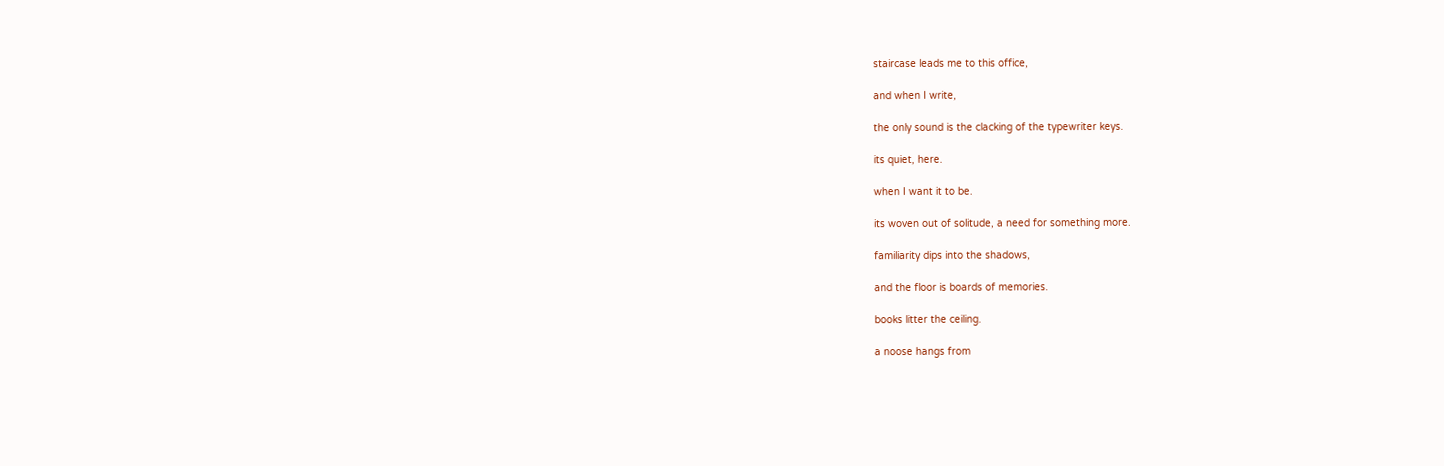staircase leads me to this office,

and when I write,

the only sound is the clacking of the typewriter keys.

its quiet, here.

when I want it to be.

its woven out of solitude, a need for something more.

familiarity dips into the shadows,

and the floor is boards of memories.

books litter the ceiling.

a noose hangs from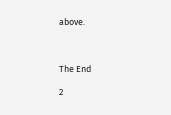above.



The End

2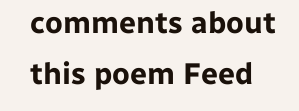comments about this poem Feed